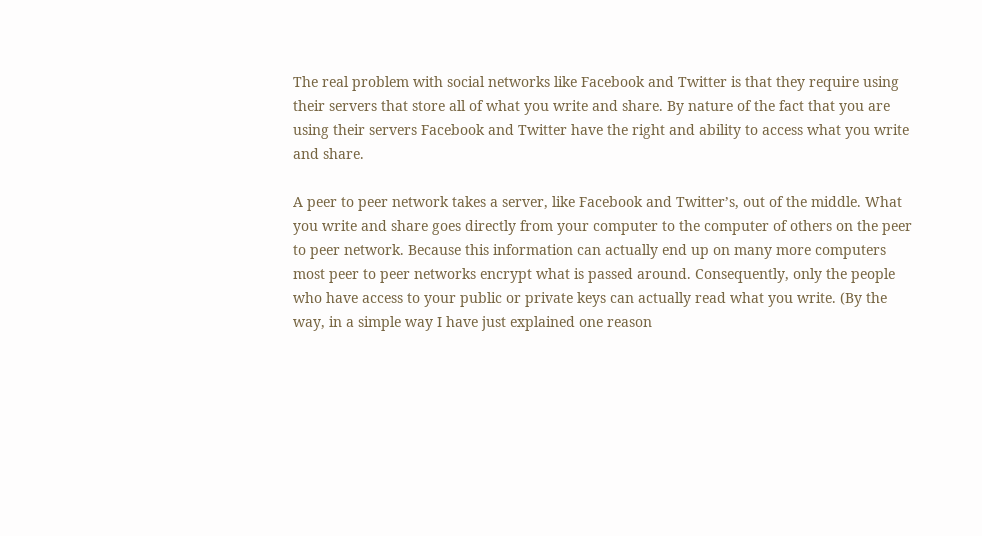The real problem with social networks like Facebook and Twitter is that they require using their servers that store all of what you write and share. By nature of the fact that you are using their servers Facebook and Twitter have the right and ability to access what you write and share.

A peer to peer network takes a server, like Facebook and Twitter’s, out of the middle. What you write and share goes directly from your computer to the computer of others on the peer to peer network. Because this information can actually end up on many more computers most peer to peer networks encrypt what is passed around. Consequently, only the people who have access to your public or private keys can actually read what you write. (By the way, in a simple way I have just explained one reason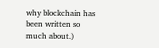why blockchain has been written so much about.)